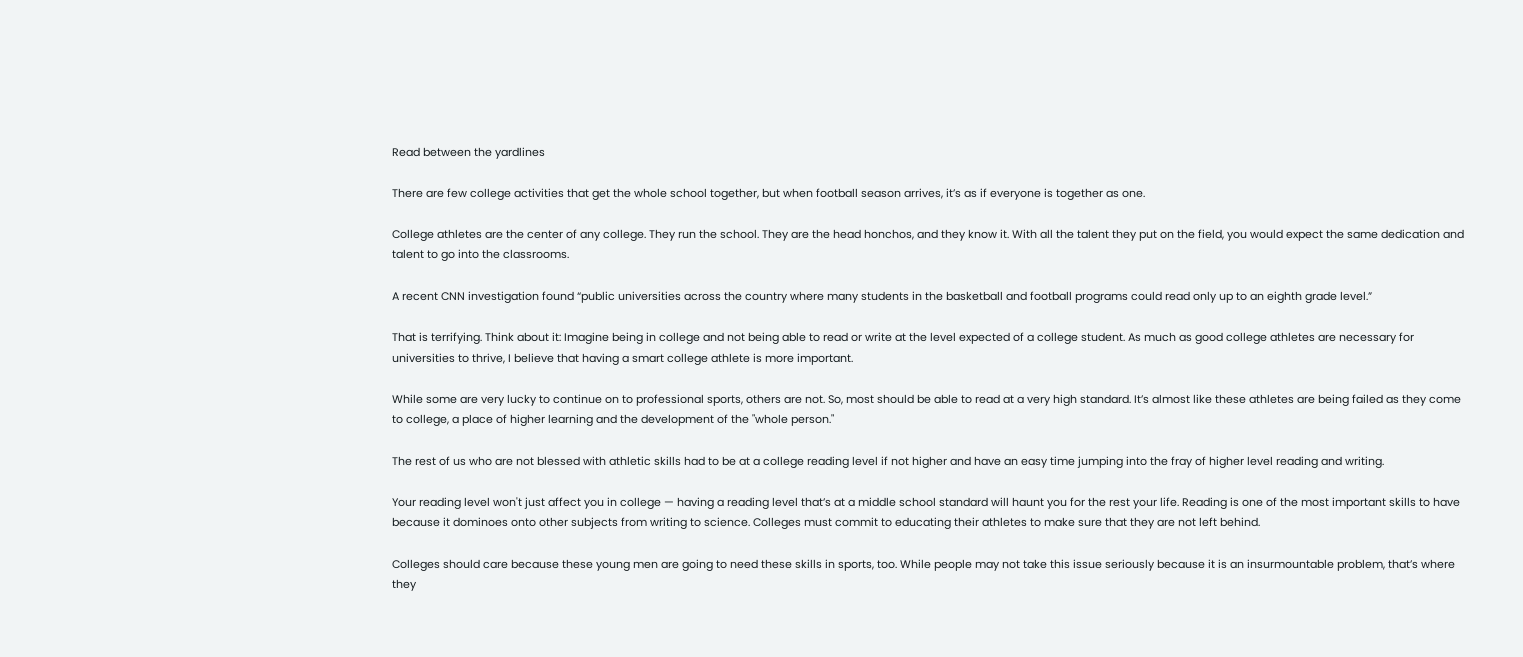Read between the yardlines

There are few college activities that get the whole school together, but when football season arrives, it’s as if everyone is together as one.

College athletes are the center of any college. They run the school. They are the head honchos, and they know it. With all the talent they put on the field, you would expect the same dedication and talent to go into the classrooms.

A recent CNN investigation found “public universities across the country where many students in the basketball and football programs could read only up to an eighth grade level.”

That is terrifying. Think about it: Imagine being in college and not being able to read or write at the level expected of a college student. As much as good college athletes are necessary for universities to thrive, I believe that having a smart college athlete is more important.

While some are very lucky to continue on to professional sports, others are not. So, most should be able to read at a very high standard. It’s almost like these athletes are being failed as they come to college, a place of higher learning and the development of the "whole person."

The rest of us who are not blessed with athletic skills had to be at a college reading level if not higher and have an easy time jumping into the fray of higher level reading and writing.

Your reading level won't just affect you in college — having a reading level that’s at a middle school standard will haunt you for the rest your life. Reading is one of the most important skills to have because it dominoes onto other subjects from writing to science. Colleges must commit to educating their athletes to make sure that they are not left behind.

Colleges should care because these young men are going to need these skills in sports, too. While people may not take this issue seriously because it is an insurmountable problem, that’s where they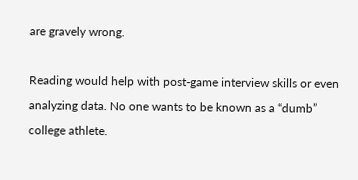are gravely wrong.

Reading would help with post-game interview skills or even analyzing data. No one wants to be known as a “dumb” college athlete.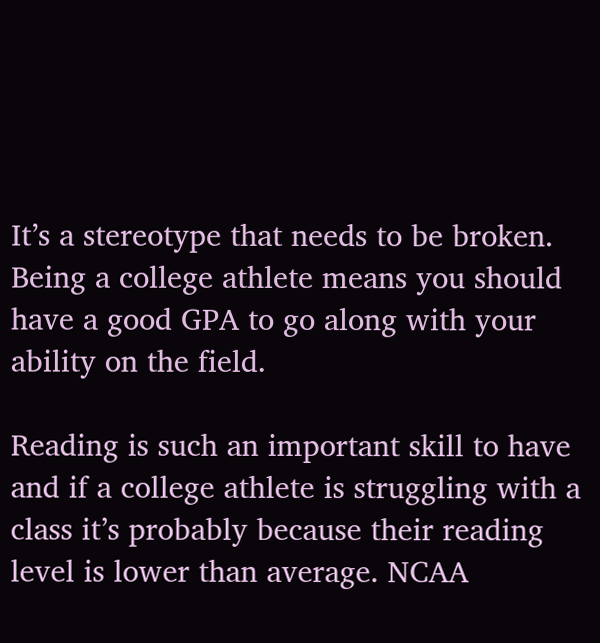It’s a stereotype that needs to be broken. Being a college athlete means you should have a good GPA to go along with your ability on the field.

Reading is such an important skill to have and if a college athlete is struggling with a class it’s probably because their reading level is lower than average. NCAA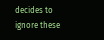decides to ignore these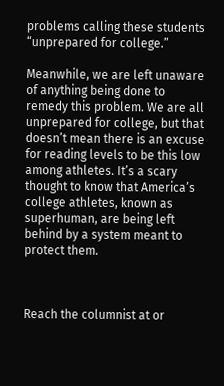problems calling these students “unprepared for college.”

Meanwhile, we are left unaware of anything being done to remedy this problem. We are all unprepared for college, but that doesn’t mean there is an excuse for reading levels to be this low among athletes. It’s a scary thought to know that America’s college athletes, known as superhuman, are being left behind by a system meant to protect them.



Reach the columnist at or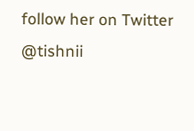follow her on Twitter @tishnii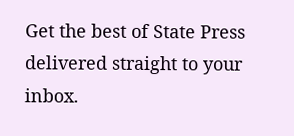Get the best of State Press delivered straight to your inbox.